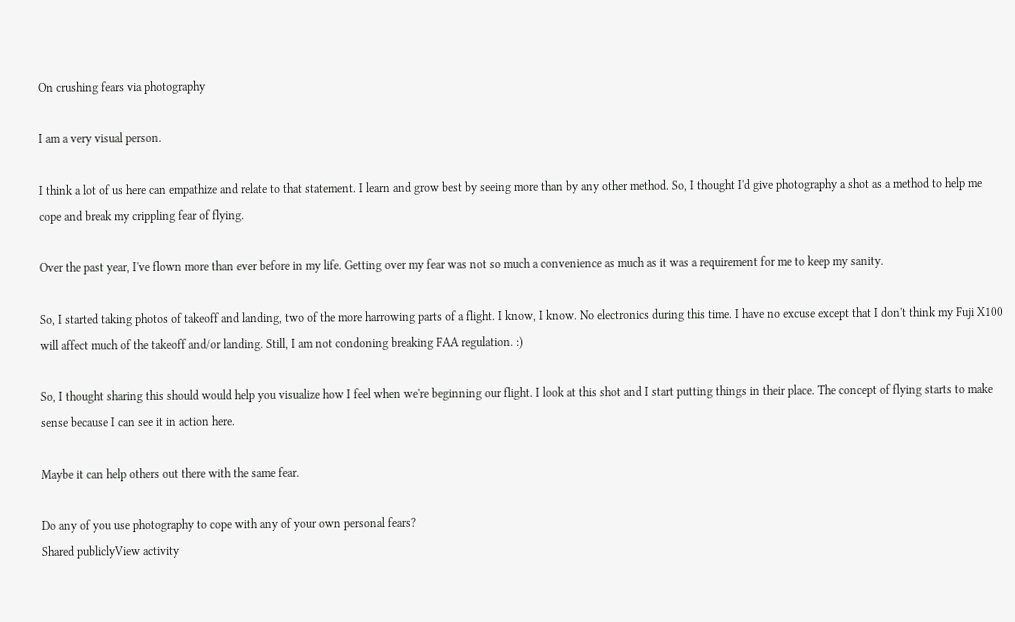On crushing fears via photography

I am a very visual person.

I think a lot of us here can empathize and relate to that statement. I learn and grow best by seeing more than by any other method. So, I thought I'd give photography a shot as a method to help me cope and break my crippling fear of flying.

Over the past year, I've flown more than ever before in my life. Getting over my fear was not so much a convenience as much as it was a requirement for me to keep my sanity.

So, I started taking photos of takeoff and landing, two of the more harrowing parts of a flight. I know, I know. No electronics during this time. I have no excuse except that I don't think my Fuji X100 will affect much of the takeoff and/or landing. Still, I am not condoning breaking FAA regulation. :)

So, I thought sharing this should would help you visualize how I feel when we're beginning our flight. I look at this shot and I start putting things in their place. The concept of flying starts to make sense because I can see it in action here.

Maybe it can help others out there with the same fear.

Do any of you use photography to cope with any of your own personal fears?
Shared publiclyView activity